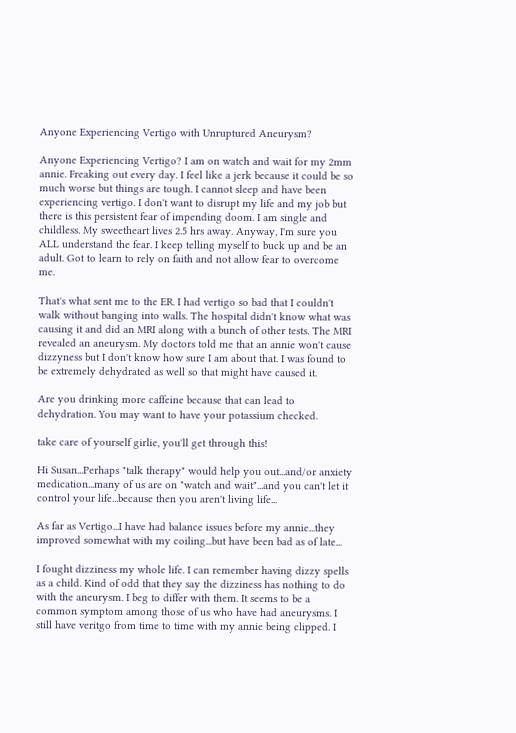Anyone Experiencing Vertigo with Unruptured Aneurysm?

Anyone Experiencing Vertigo? I am on watch and wait for my 2mm annie. Freaking out every day. I feel like a jerk because it could be so much worse but things are tough. I cannot sleep and have been experiencing vertigo. I don't want to disrupt my life and my job but there is this persistent fear of impending doom. I am single and childless. My sweetheart lives 2.5 hrs away. Anyway, I'm sure you ALL understand the fear. I keep telling myself to buck up and be an adult. Got to learn to rely on faith and not allow fear to overcome me.

That's what sent me to the ER. I had vertigo so bad that I couldn't walk without banging into walls. The hospital didn't know what was causing it and did an MRI along with a bunch of other tests. The MRI revealed an aneurysm. My doctors told me that an annie won't cause dizzyness but I don't know how sure I am about that. I was found to be extremely dehydrated as well so that might have caused it.

Are you drinking more caffeine because that can lead to dehydration. You may want to have your potassium checked.

take care of yourself girlie, you'll get through this!

Hi Susan...Perhaps "talk therapy" would help you out...and/or anxiety medication...many of us are on "watch and wait"...and you can't let it control your life...because then you aren't living life...

As far as Vertigo...I have had balance issues before my annie...they improved somewhat with my coiling...but have been bad as of late...

I fought dizziness my whole life. I can remember having dizzy spells as a child. Kind of odd that they say the dizziness has nothing to do with the aneurysm. I beg to differ with them. It seems to be a common symptom among those of us who have had aneurysms. I still have veritgo from time to time with my annie being clipped. I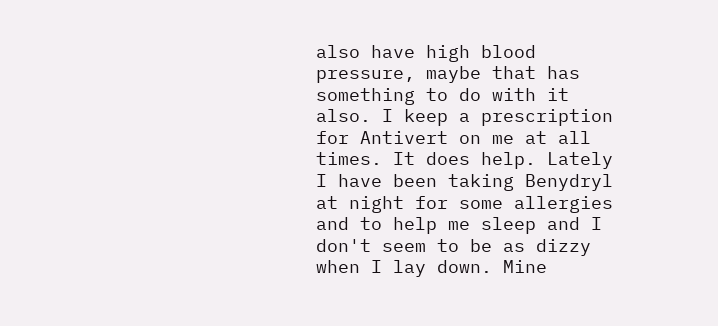also have high blood pressure, maybe that has something to do with it also. I keep a prescription for Antivert on me at all times. It does help. Lately I have been taking Benydryl at night for some allergies and to help me sleep and I don't seem to be as dizzy when I lay down. Mine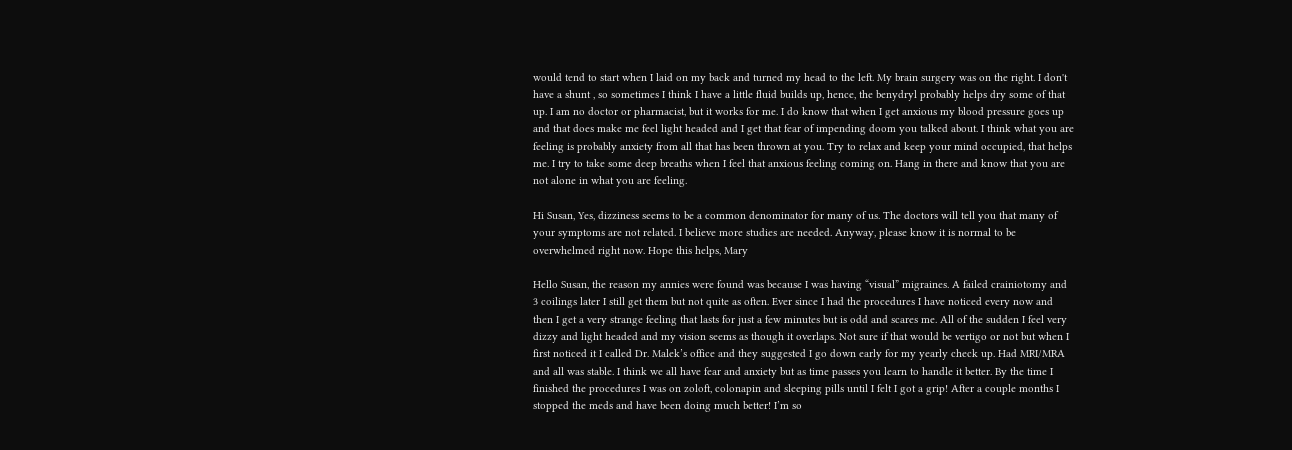would tend to start when I laid on my back and turned my head to the left. My brain surgery was on the right. I don't have a shunt , so sometimes I think I have a little fluid builds up, hence, the benydryl probably helps dry some of that up. I am no doctor or pharmacist, but it works for me. I do know that when I get anxious my blood pressure goes up and that does make me feel light headed and I get that fear of impending doom you talked about. I think what you are feeling is probably anxiety from all that has been thrown at you. Try to relax and keep your mind occupied, that helps me. I try to take some deep breaths when I feel that anxious feeling coming on. Hang in there and know that you are not alone in what you are feeling.

Hi Susan, Yes, dizziness seems to be a common denominator for many of us. The doctors will tell you that many of your symptoms are not related. I believe more studies are needed. Anyway, please know it is normal to be overwhelmed right now. Hope this helps, Mary

Hello Susan, the reason my annies were found was because I was having “visual” migraines. A failed crainiotomy and 3 coilings later I still get them but not quite as often. Ever since I had the procedures I have noticed every now and then I get a very strange feeling that lasts for just a few minutes but is odd and scares me. All of the sudden I feel very dizzy and light headed and my vision seems as though it overlaps. Not sure if that would be vertigo or not but when I first noticed it I called Dr. Malek’s office and they suggested I go down early for my yearly check up. Had MRI/MRA and all was stable. I think we all have fear and anxiety but as time passes you learn to handle it better. By the time I finished the procedures I was on zoloft, colonapin and sleeping pills until I felt I got a grip! After a couple months I stopped the meds and have been doing much better! I’m so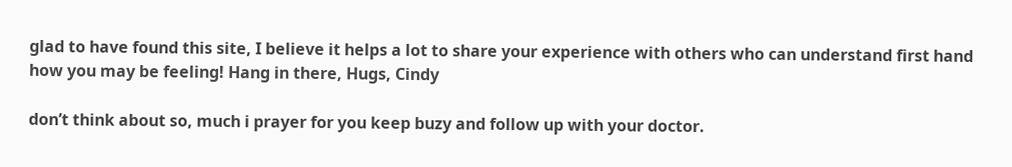glad to have found this site, I believe it helps a lot to share your experience with others who can understand first hand how you may be feeling! Hang in there, Hugs, Cindy

don’t think about so, much i prayer for you keep buzy and follow up with your doctor.